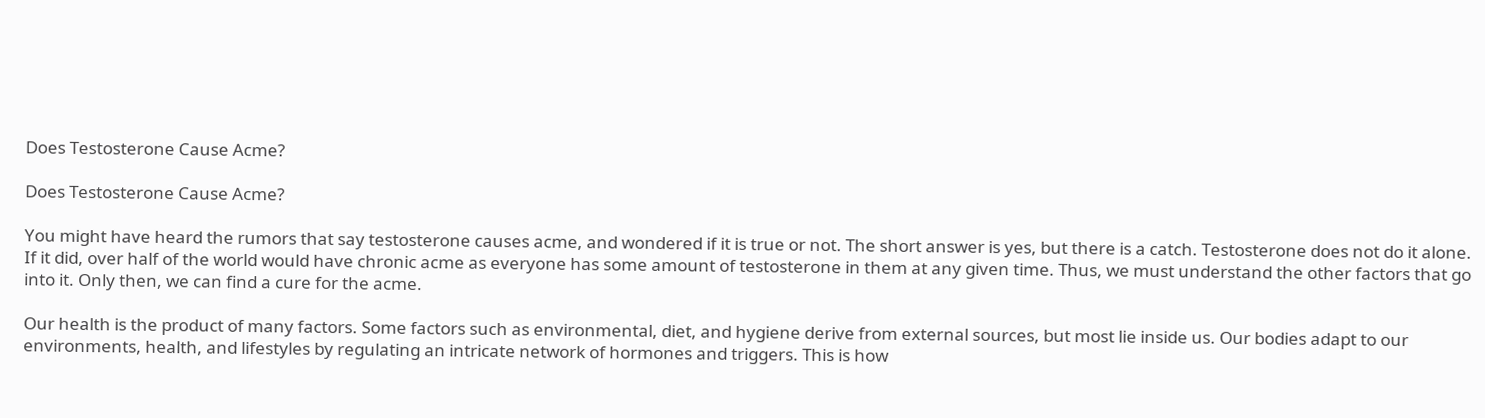Does Testosterone Cause Acme?

Does Testosterone Cause Acme?

You might have heard the rumors that say testosterone causes acme, and wondered if it is true or not. The short answer is yes, but there is a catch. Testosterone does not do it alone. If it did, over half of the world would have chronic acme as everyone has some amount of testosterone in them at any given time. Thus, we must understand the other factors that go into it. Only then, we can find a cure for the acme.

Our health is the product of many factors. Some factors such as environmental, diet, and hygiene derive from external sources, but most lie inside us. Our bodies adapt to our environments, health, and lifestyles by regulating an intricate network of hormones and triggers. This is how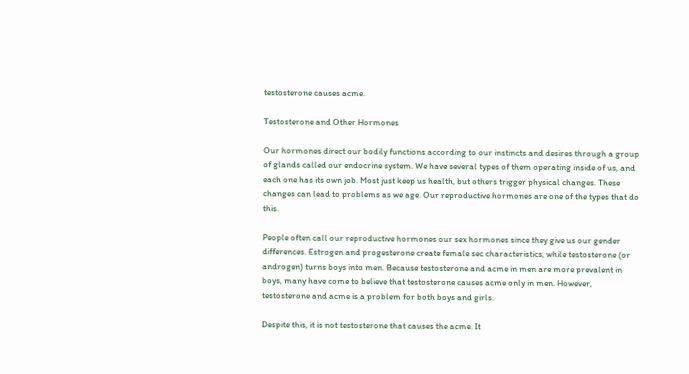testosterone causes acme.

Testosterone and Other Hormones

Our hormones direct our bodily functions according to our instincts and desires through a group of glands called our endocrine system. We have several types of them operating inside of us, and each one has its own job. Most just keep us health, but others trigger physical changes. These changes can lead to problems as we age. Our reproductive hormones are one of the types that do this.

People often call our reproductive hormones our sex hormones since they give us our gender differences. Estrogen and progesterone create female sec characteristics, while testosterone (or androgen) turns boys into men. Because testosterone and acme in men are more prevalent in boys, many have come to believe that testosterone causes acme only in men. However, testosterone and acme is a problem for both boys and girls.

Despite this, it is not testosterone that causes the acme. It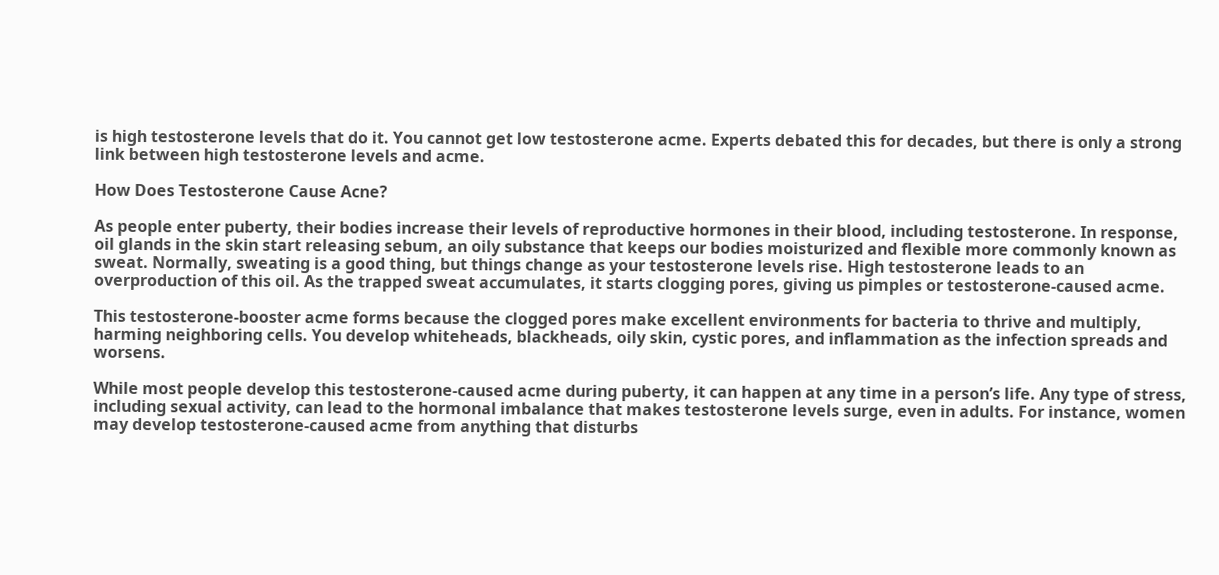is high testosterone levels that do it. You cannot get low testosterone acme. Experts debated this for decades, but there is only a strong link between high testosterone levels and acme.

How Does Testosterone Cause Acne?

As people enter puberty, their bodies increase their levels of reproductive hormones in their blood, including testosterone. In response, oil glands in the skin start releasing sebum, an oily substance that keeps our bodies moisturized and flexible more commonly known as sweat. Normally, sweating is a good thing, but things change as your testosterone levels rise. High testosterone leads to an overproduction of this oil. As the trapped sweat accumulates, it starts clogging pores, giving us pimples or testosterone-caused acme.

This testosterone-booster acme forms because the clogged pores make excellent environments for bacteria to thrive and multiply, harming neighboring cells. You develop whiteheads, blackheads, oily skin, cystic pores, and inflammation as the infection spreads and worsens.

While most people develop this testosterone-caused acme during puberty, it can happen at any time in a person’s life. Any type of stress, including sexual activity, can lead to the hormonal imbalance that makes testosterone levels surge, even in adults. For instance, women may develop testosterone-caused acme from anything that disturbs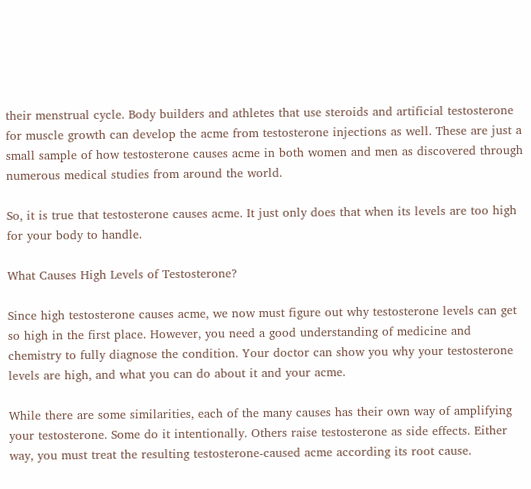their menstrual cycle. Body builders and athletes that use steroids and artificial testosterone for muscle growth can develop the acme from testosterone injections as well. These are just a small sample of how testosterone causes acme in both women and men as discovered through numerous medical studies from around the world.

So, it is true that testosterone causes acme. It just only does that when its levels are too high for your body to handle.

What Causes High Levels of Testosterone?

Since high testosterone causes acme, we now must figure out why testosterone levels can get so high in the first place. However, you need a good understanding of medicine and chemistry to fully diagnose the condition. Your doctor can show you why your testosterone levels are high, and what you can do about it and your acme.

While there are some similarities, each of the many causes has their own way of amplifying your testosterone. Some do it intentionally. Others raise testosterone as side effects. Either way, you must treat the resulting testosterone-caused acme according its root cause.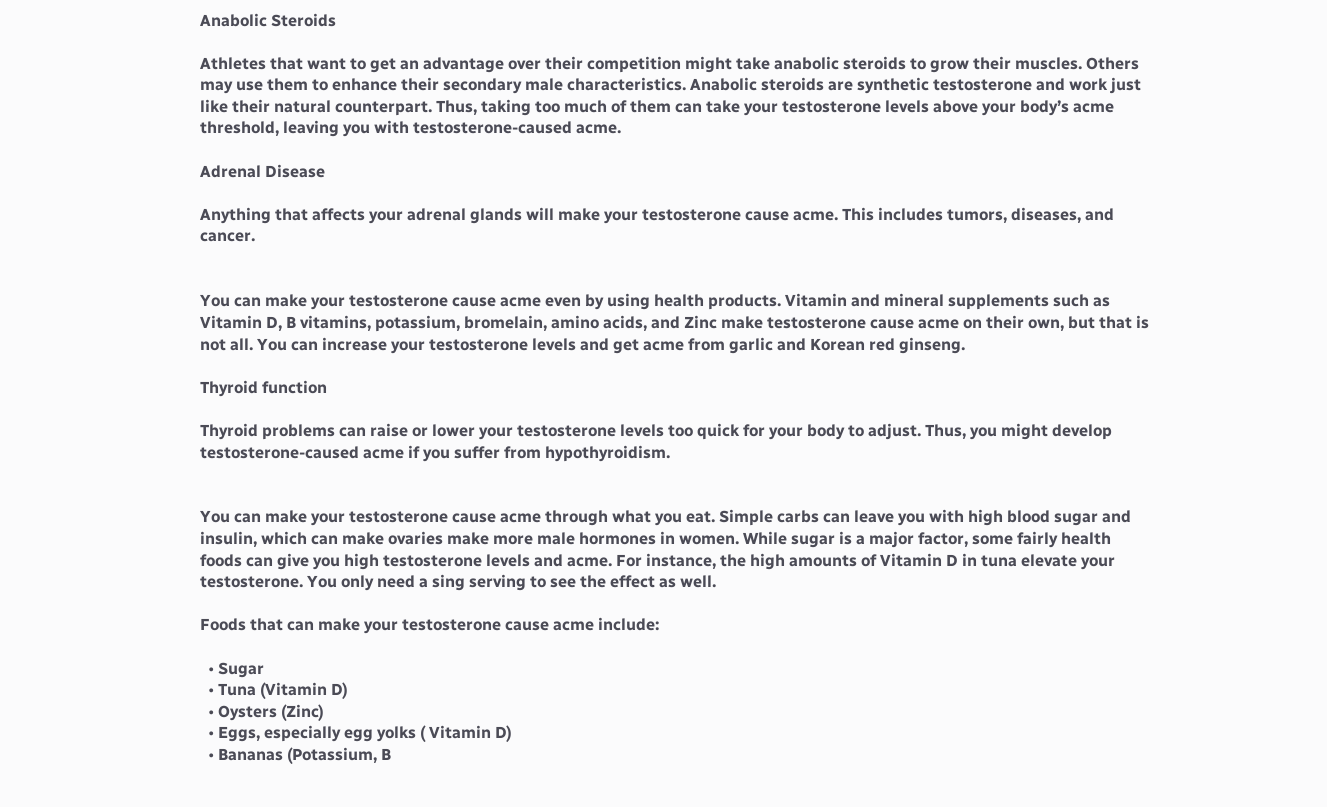Anabolic Steroids

Athletes that want to get an advantage over their competition might take anabolic steroids to grow their muscles. Others may use them to enhance their secondary male characteristics. Anabolic steroids are synthetic testosterone and work just like their natural counterpart. Thus, taking too much of them can take your testosterone levels above your body’s acme threshold, leaving you with testosterone-caused acme.

Adrenal Disease

Anything that affects your adrenal glands will make your testosterone cause acme. This includes tumors, diseases, and cancer.


You can make your testosterone cause acme even by using health products. Vitamin and mineral supplements such as Vitamin D, B vitamins, potassium, bromelain, amino acids, and Zinc make testosterone cause acme on their own, but that is not all. You can increase your testosterone levels and get acme from garlic and Korean red ginseng.

Thyroid function

Thyroid problems can raise or lower your testosterone levels too quick for your body to adjust. Thus, you might develop testosterone-caused acme if you suffer from hypothyroidism.


You can make your testosterone cause acme through what you eat. Simple carbs can leave you with high blood sugar and insulin, which can make ovaries make more male hormones in women. While sugar is a major factor, some fairly health foods can give you high testosterone levels and acme. For instance, the high amounts of Vitamin D in tuna elevate your testosterone. You only need a sing serving to see the effect as well.

Foods that can make your testosterone cause acme include:

  • Sugar
  • Tuna (Vitamin D)
  • Oysters (Zinc)
  • Eggs, especially egg yolks ( Vitamin D)
  • Bananas (Potassium, B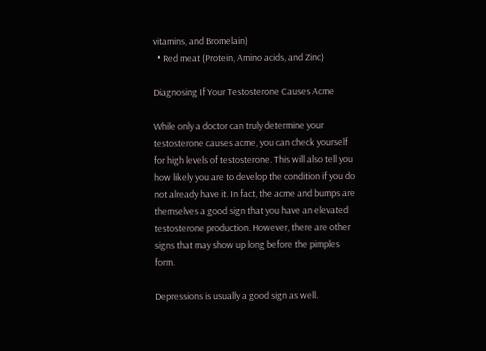vitamins, and Bromelain)
  • Red meat (Protein, Amino acids, and Zinc)

Diagnosing If Your Testosterone Causes Acme

While only a doctor can truly determine your testosterone causes acme, you can check yourself for high levels of testosterone. This will also tell you how likely you are to develop the condition if you do not already have it. In fact, the acme and bumps are themselves a good sign that you have an elevated testosterone production. However, there are other signs that may show up long before the pimples form.

Depressions is usually a good sign as well.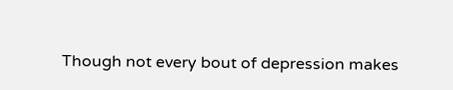Though not every bout of depression makes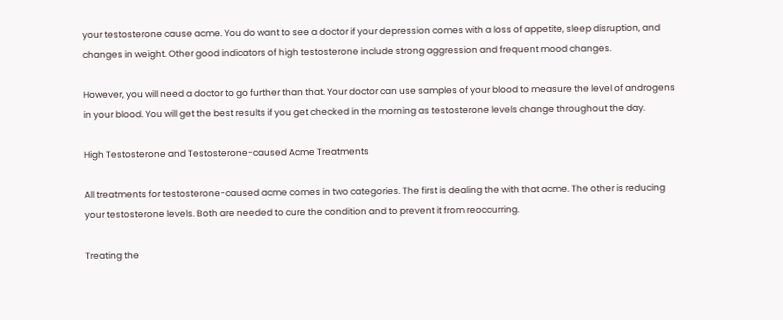your testosterone cause acme. You do want to see a doctor if your depression comes with a loss of appetite, sleep disruption, and changes in weight. Other good indicators of high testosterone include strong aggression and frequent mood changes.

However, you will need a doctor to go further than that. Your doctor can use samples of your blood to measure the level of androgens in your blood. You will get the best results if you get checked in the morning as testosterone levels change throughout the day.

High Testosterone and Testosterone-caused Acme Treatments

All treatments for testosterone-caused acme comes in two categories. The first is dealing the with that acme. The other is reducing your testosterone levels. Both are needed to cure the condition and to prevent it from reoccurring.

Treating the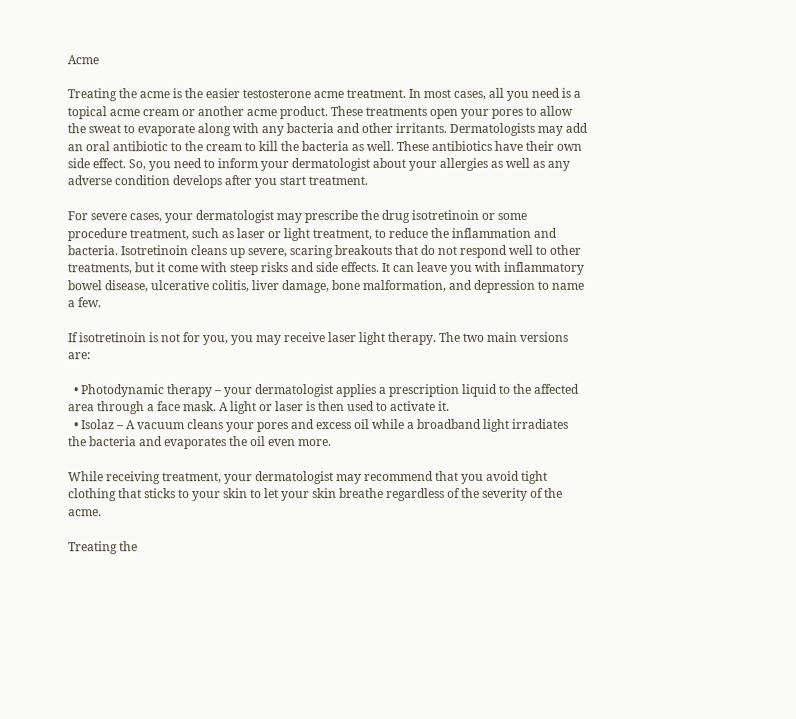Acme

Treating the acme is the easier testosterone acme treatment. In most cases, all you need is a topical acme cream or another acme product. These treatments open your pores to allow the sweat to evaporate along with any bacteria and other irritants. Dermatologists may add an oral antibiotic to the cream to kill the bacteria as well. These antibiotics have their own side effect. So, you need to inform your dermatologist about your allergies as well as any adverse condition develops after you start treatment.

For severe cases, your dermatologist may prescribe the drug isotretinoin or some procedure treatment, such as laser or light treatment, to reduce the inflammation and bacteria. Isotretinoin cleans up severe, scaring breakouts that do not respond well to other treatments, but it come with steep risks and side effects. It can leave you with inflammatory bowel disease, ulcerative colitis, liver damage, bone malformation, and depression to name a few.

If isotretinoin is not for you, you may receive laser light therapy. The two main versions are:

  • Photodynamic therapy – your dermatologist applies a prescription liquid to the affected area through a face mask. A light or laser is then used to activate it.
  • Isolaz – A vacuum cleans your pores and excess oil while a broadband light irradiates the bacteria and evaporates the oil even more.

While receiving treatment, your dermatologist may recommend that you avoid tight clothing that sticks to your skin to let your skin breathe regardless of the severity of the acme.

Treating the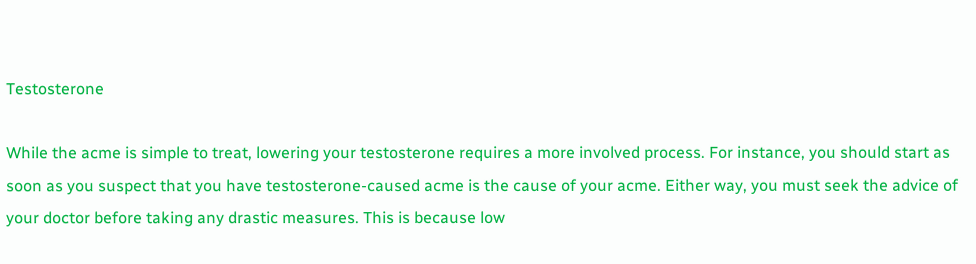Testosterone

While the acme is simple to treat, lowering your testosterone requires a more involved process. For instance, you should start as soon as you suspect that you have testosterone-caused acme is the cause of your acme. Either way, you must seek the advice of your doctor before taking any drastic measures. This is because low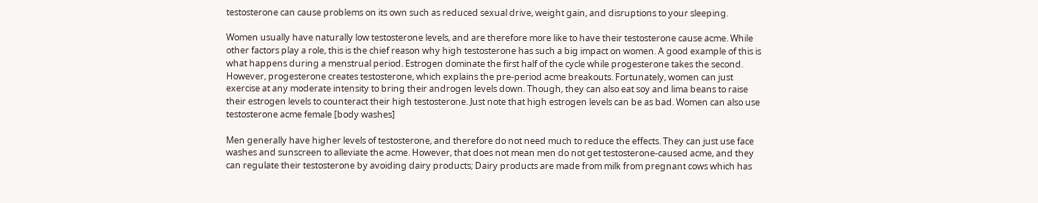testosterone can cause problems on its own such as reduced sexual drive, weight gain, and disruptions to your sleeping.

Women usually have naturally low testosterone levels, and are therefore more like to have their testosterone cause acme. While other factors play a role, this is the chief reason why high testosterone has such a big impact on women. A good example of this is what happens during a menstrual period. Estrogen dominate the first half of the cycle while progesterone takes the second. However, progesterone creates testosterone, which explains the pre-period acme breakouts. Fortunately, women can just exercise at any moderate intensity to bring their androgen levels down. Though, they can also eat soy and lima beans to raise their estrogen levels to counteract their high testosterone. Just note that high estrogen levels can be as bad. Women can also use testosterone acme female [body washes]

Men generally have higher levels of testosterone, and therefore do not need much to reduce the effects. They can just use face washes and sunscreen to alleviate the acme. However, that does not mean men do not get testosterone-caused acme, and they can regulate their testosterone by avoiding dairy products; Dairy products are made from milk from pregnant cows which has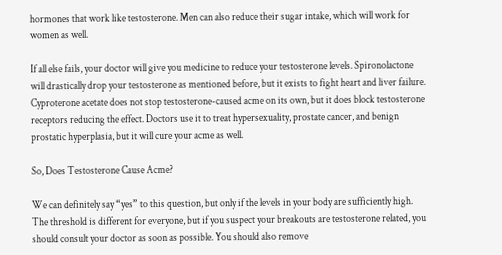hormones that work like testosterone. Men can also reduce their sugar intake, which will work for women as well.

If all else fails, your doctor will give you medicine to reduce your testosterone levels. Spironolactone will drastically drop your testosterone as mentioned before, but it exists to fight heart and liver failure. Cyproterone acetate does not stop testosterone-caused acme on its own, but it does block testosterone receptors reducing the effect. Doctors use it to treat hypersexuality, prostate cancer, and benign prostatic hyperplasia, but it will cure your acme as well.

So, Does Testosterone Cause Acme?

We can definitely say “yes” to this question, but only if the levels in your body are sufficiently high. The threshold is different for everyone, but if you suspect your breakouts are testosterone related, you should consult your doctor as soon as possible. You should also remove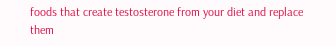foods that create testosterone from your diet and replace them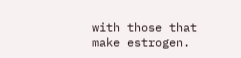with those that make estrogen.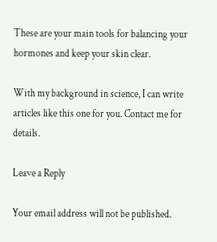These are your main tools for balancing your hormones and keep your skin clear.

With my background in science, I can write articles like this one for you. Contact me for details.

Leave a Reply

Your email address will not be published.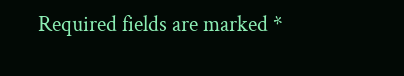Required fields are marked *